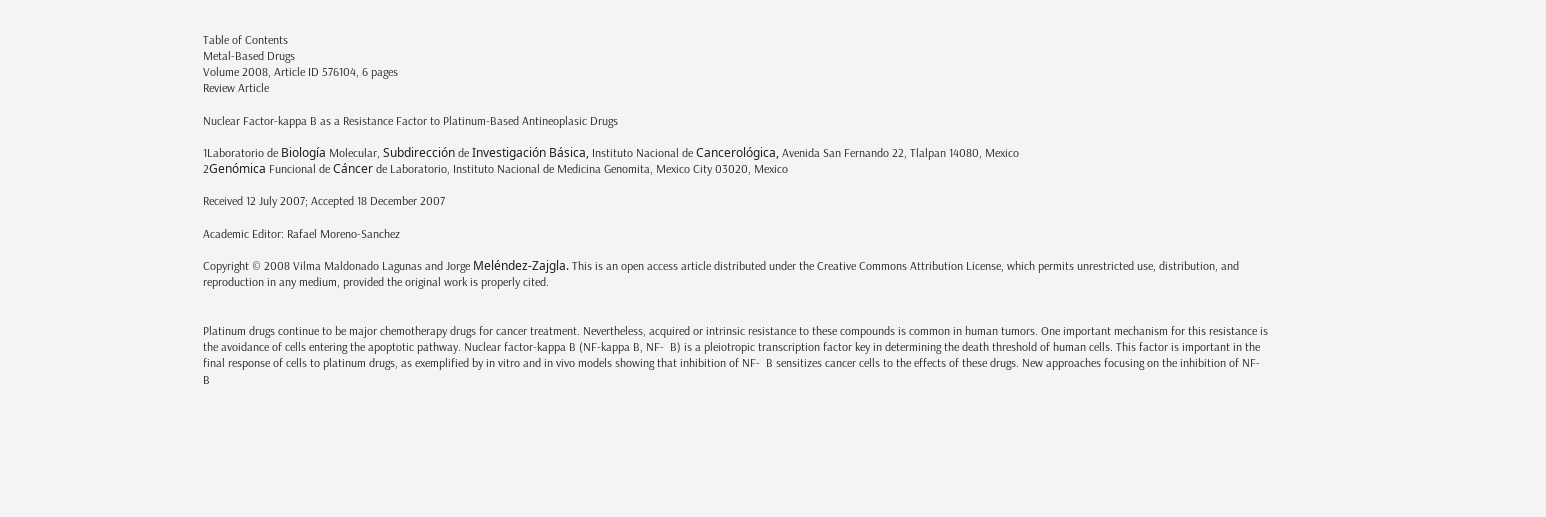Table of Contents
Metal-Based Drugs
Volume 2008, Article ID 576104, 6 pages
Review Article

Nuclear Factor-kappa B as a Resistance Factor to Platinum-Based Antineoplasic Drugs

1Laboratorio de Biología Molecular, Subdirección de Investigación Básica, Instituto Nacional de Cancerológica, Avenida San Fernando 22, Tlalpan 14080, Mexico
2Genómica Funcional de Cáncer de Laboratorio, Instituto Nacional de Medicina Genomita, Mexico City 03020, Mexico

Received 12 July 2007; Accepted 18 December 2007

Academic Editor: Rafael Moreno-Sanchez

Copyright © 2008 Vilma Maldonado Lagunas and Jorge Meléndez-Zajgla. This is an open access article distributed under the Creative Commons Attribution License, which permits unrestricted use, distribution, and reproduction in any medium, provided the original work is properly cited.


Platinum drugs continue to be major chemotherapy drugs for cancer treatment. Nevertheless, acquired or intrinsic resistance to these compounds is common in human tumors. One important mechanism for this resistance is the avoidance of cells entering the apoptotic pathway. Nuclear factor-kappa B (NF-kappa B, NF-  B) is a pleiotropic transcription factor key in determining the death threshold of human cells. This factor is important in the final response of cells to platinum drugs, as exemplified by in vitro and in vivo models showing that inhibition of NF-  B sensitizes cancer cells to the effects of these drugs. New approaches focusing on the inhibition of NF-  B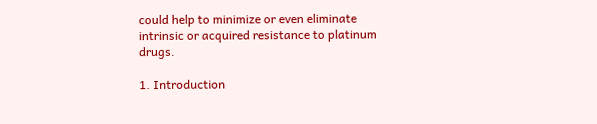could help to minimize or even eliminate intrinsic or acquired resistance to platinum drugs.

1. Introduction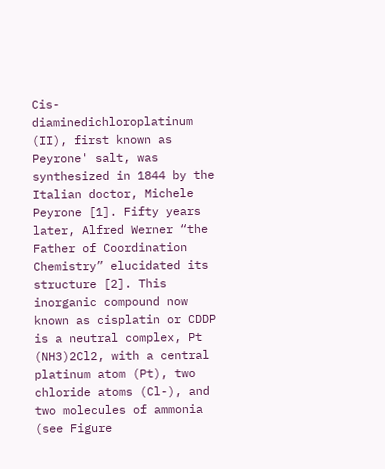Cis-diaminedichloroplatinum (II), first known as Peyrone' salt, was synthesized in 1844 by the Italian doctor, Michele Peyrone [1]. Fifty years later, Alfred Werner “the Father of Coordination Chemistry” elucidated its structure [2]. This inorganic compound now known as cisplatin or CDDP is a neutral complex, Pt (NH3)2Cl2, with a central platinum atom (Pt), two chloride atoms (Cl-), and two molecules of ammonia (see Figure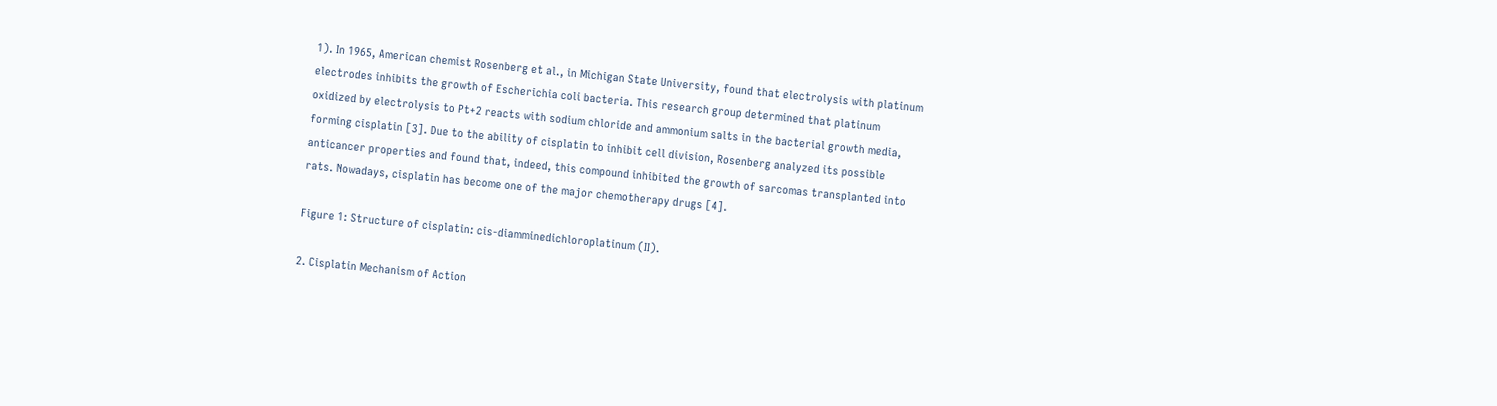1). In 1965, American chemist Rosenberg et al., in Michigan State University, found that electrolysis with platinum electrodes inhibits the growth of Escherichia coli bacteria. This research group determined that platinum oxidized by electrolysis to Pt+2 reacts with sodium chloride and ammonium salts in the bacterial growth media, forming cisplatin [3]. Due to the ability of cisplatin to inhibit cell division, Rosenberg analyzed its possible anticancer properties and found that, indeed, this compound inhibited the growth of sarcomas transplanted into rats. Nowadays, cisplatin has become one of the major chemotherapy drugs [4].

Figure 1: Structure of cisplatin: cis-diamminedichloroplatinum (II).

2. Cisplatin Mechanism of Action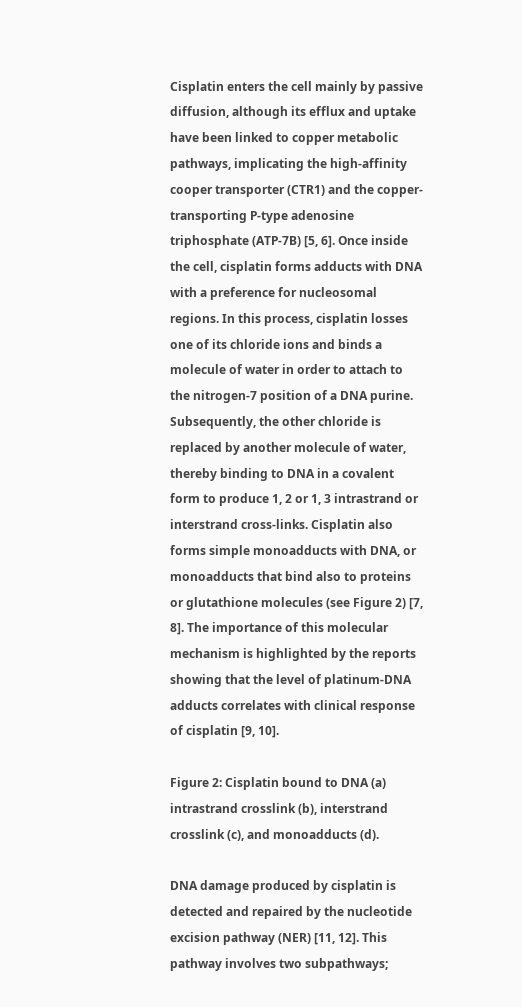Cisplatin enters the cell mainly by passive diffusion, although its efflux and uptake have been linked to copper metabolic pathways, implicating the high-affinity cooper transporter (CTR1) and the copper-transporting P-type adenosine triphosphate (ATP-7B) [5, 6]. Once inside the cell, cisplatin forms adducts with DNA with a preference for nucleosomal regions. In this process, cisplatin losses one of its chloride ions and binds a molecule of water in order to attach to the nitrogen-7 position of a DNA purine. Subsequently, the other chloride is replaced by another molecule of water, thereby binding to DNA in a covalent form to produce 1, 2 or 1, 3 intrastrand or interstrand cross-links. Cisplatin also forms simple monoadducts with DNA, or monoadducts that bind also to proteins or glutathione molecules (see Figure 2) [7, 8]. The importance of this molecular mechanism is highlighted by the reports showing that the level of platinum-DNA adducts correlates with clinical response of cisplatin [9, 10].

Figure 2: Cisplatin bound to DNA (a) intrastrand crosslink (b), interstrand crosslink (c), and monoadducts (d).

DNA damage produced by cisplatin is detected and repaired by the nucleotide excision pathway (NER) [11, 12]. This pathway involves two subpathways;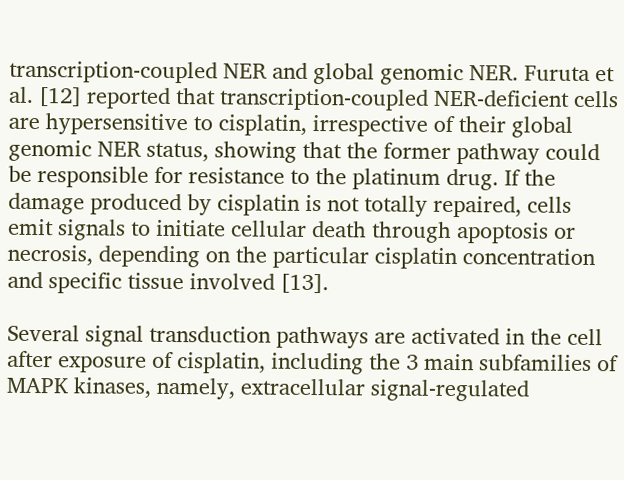transcription-coupled NER and global genomic NER. Furuta et al. [12] reported that transcription-coupled NER-deficient cells are hypersensitive to cisplatin, irrespective of their global genomic NER status, showing that the former pathway could be responsible for resistance to the platinum drug. If the damage produced by cisplatin is not totally repaired, cells emit signals to initiate cellular death through apoptosis or necrosis, depending on the particular cisplatin concentration and specific tissue involved [13].

Several signal transduction pathways are activated in the cell after exposure of cisplatin, including the 3 main subfamilies of MAPK kinases, namely, extracellular signal-regulated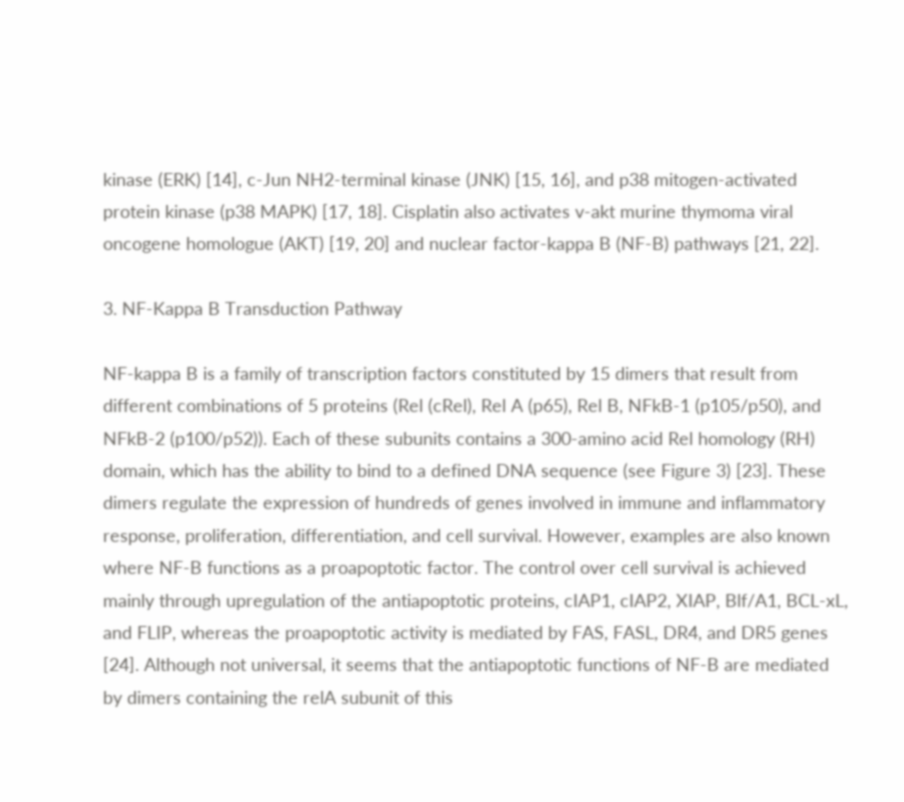kinase (ERK) [14], c-Jun NH2-terminal kinase (JNK) [15, 16], and p38 mitogen-activated protein kinase (p38 MAPK) [17, 18]. Cisplatin also activates v-akt murine thymoma viral oncogene homologue (AKT) [19, 20] and nuclear factor-kappa B (NF-B) pathways [21, 22].

3. NF-Kappa B Transduction Pathway

NF-kappa B is a family of transcription factors constituted by 15 dimers that result from different combinations of 5 proteins (Rel (cRel), Rel A (p65), Rel B, NFkB-1 (p105/p50), and NFkB-2 (p100/p52)). Each of these subunits contains a 300-amino acid Rel homology (RH) domain, which has the ability to bind to a defined DNA sequence (see Figure 3) [23]. These dimers regulate the expression of hundreds of genes involved in immune and inflammatory response, proliferation, differentiation, and cell survival. However, examples are also known where NF-B functions as a proapoptotic factor. The control over cell survival is achieved mainly through upregulation of the antiapoptotic proteins, cIAP1, cIAP2, XIAP, Blf/A1, BCL-xL, and FLIP, whereas the proapoptotic activity is mediated by FAS, FASL, DR4, and DR5 genes [24]. Although not universal, it seems that the antiapoptotic functions of NF-B are mediated by dimers containing the relA subunit of this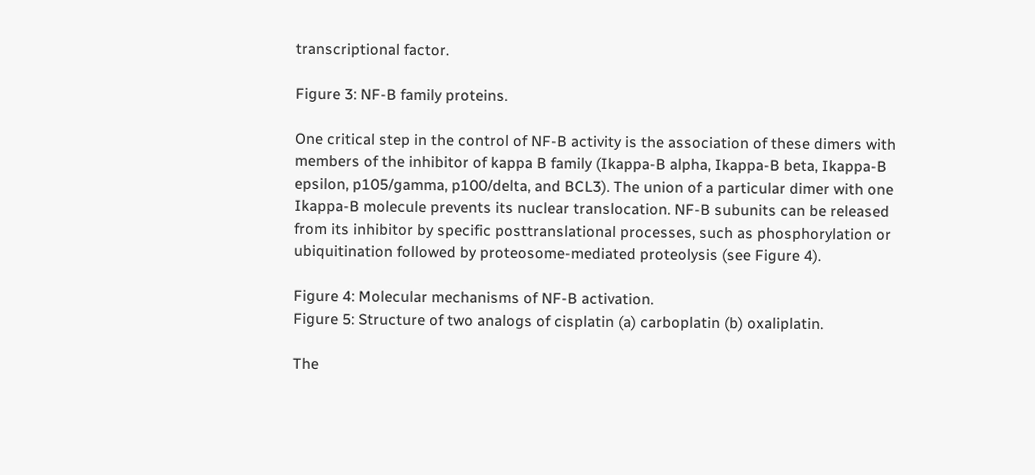transcriptional factor.

Figure 3: NF-B family proteins.

One critical step in the control of NF-B activity is the association of these dimers with members of the inhibitor of kappa B family (Ikappa-B alpha, Ikappa-B beta, Ikappa-B epsilon, p105/gamma, p100/delta, and BCL3). The union of a particular dimer with one Ikappa-B molecule prevents its nuclear translocation. NF-B subunits can be released from its inhibitor by specific posttranslational processes, such as phosphorylation or ubiquitination followed by proteosome-mediated proteolysis (see Figure 4).

Figure 4: Molecular mechanisms of NF-B activation.
Figure 5: Structure of two analogs of cisplatin (a) carboplatin (b) oxaliplatin.

The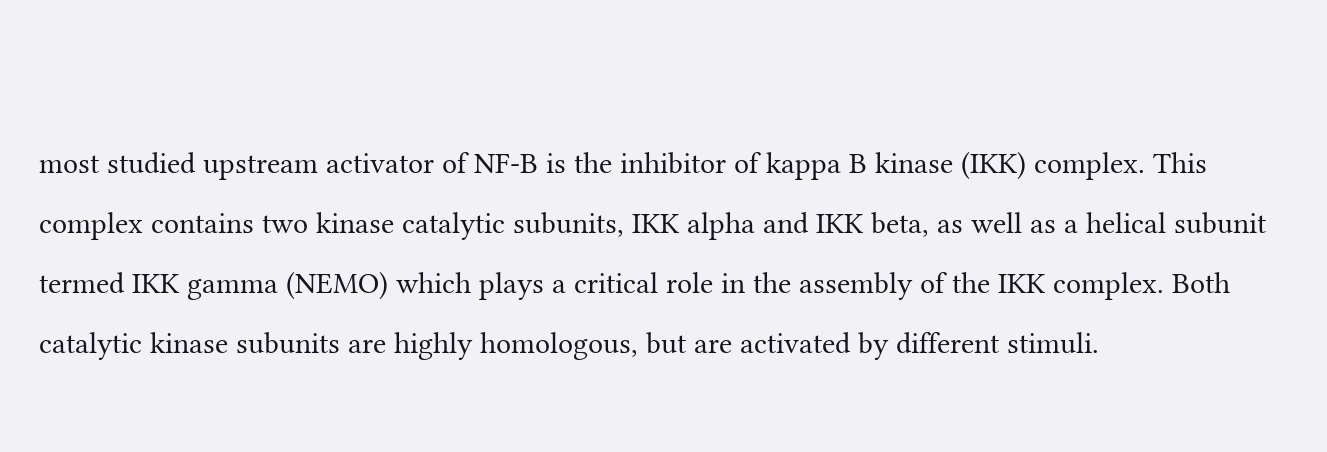most studied upstream activator of NF-B is the inhibitor of kappa B kinase (IKK) complex. This complex contains two kinase catalytic subunits, IKK alpha and IKK beta, as well as a helical subunit termed IKK gamma (NEMO) which plays a critical role in the assembly of the IKK complex. Both catalytic kinase subunits are highly homologous, but are activated by different stimuli.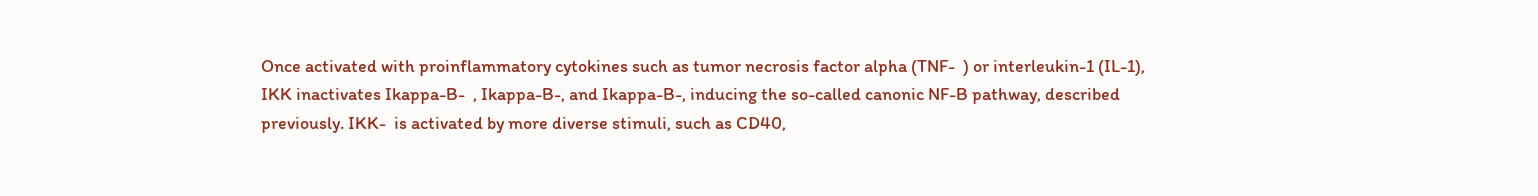Once activated with proinflammatory cytokines such as tumor necrosis factor alpha (TNF-  ) or interleukin-1 (IL-1), IKK inactivates Ikappa-B-  , Ikappa-B-, and Ikappa-B-, inducing the so-called canonic NF-B pathway, described previously. IKK-  is activated by more diverse stimuli, such as CD40,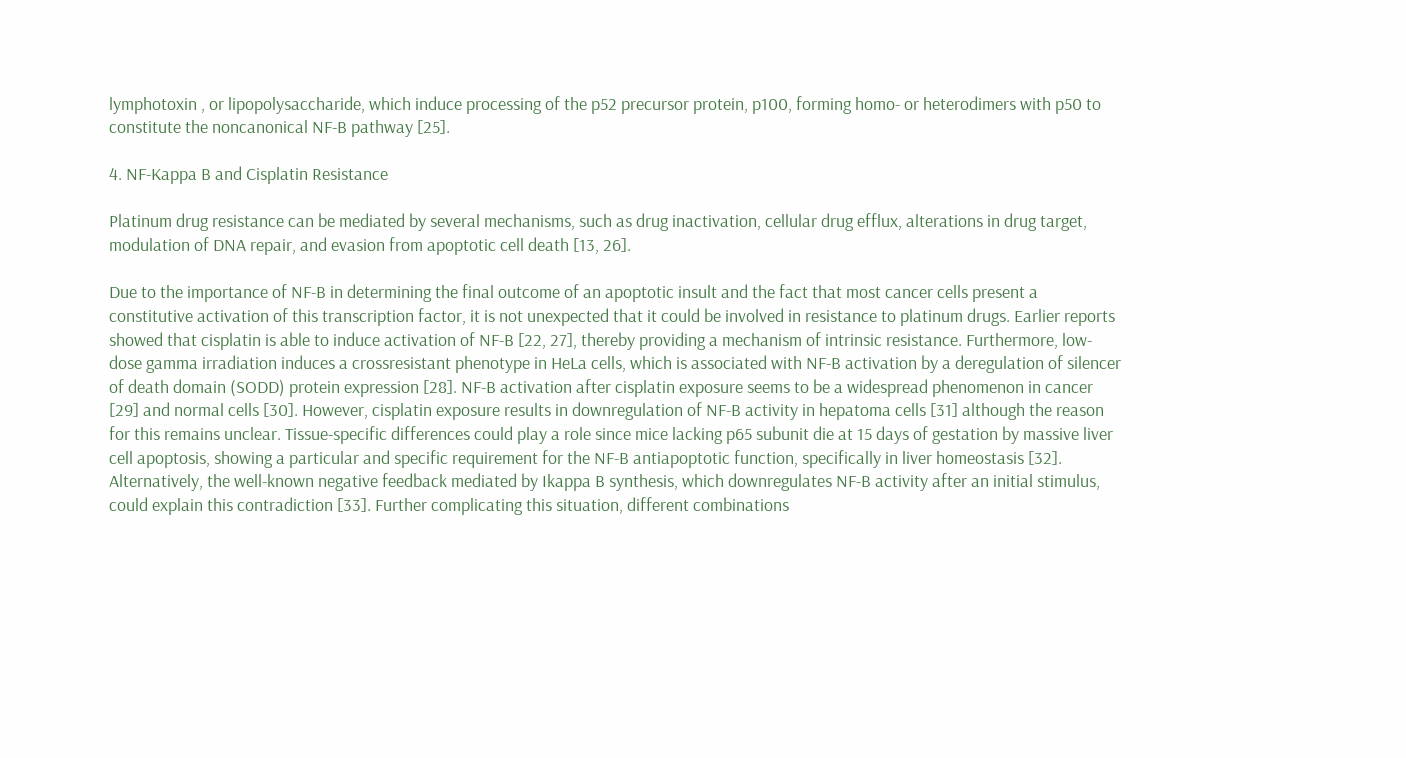lymphotoxin , or lipopolysaccharide, which induce processing of the p52 precursor protein, p100, forming homo- or heterodimers with p50 to constitute the noncanonical NF-B pathway [25].

4. NF-Kappa B and Cisplatin Resistance

Platinum drug resistance can be mediated by several mechanisms, such as drug inactivation, cellular drug efflux, alterations in drug target, modulation of DNA repair, and evasion from apoptotic cell death [13, 26].

Due to the importance of NF-B in determining the final outcome of an apoptotic insult and the fact that most cancer cells present a constitutive activation of this transcription factor, it is not unexpected that it could be involved in resistance to platinum drugs. Earlier reports showed that cisplatin is able to induce activation of NF-B [22, 27], thereby providing a mechanism of intrinsic resistance. Furthermore, low-dose gamma irradiation induces a crossresistant phenotype in HeLa cells, which is associated with NF-B activation by a deregulation of silencer of death domain (SODD) protein expression [28]. NF-B activation after cisplatin exposure seems to be a widespread phenomenon in cancer [29] and normal cells [30]. However, cisplatin exposure results in downregulation of NF-B activity in hepatoma cells [31] although the reason for this remains unclear. Tissue-specific differences could play a role since mice lacking p65 subunit die at 15 days of gestation by massive liver cell apoptosis, showing a particular and specific requirement for the NF-B antiapoptotic function, specifically in liver homeostasis [32]. Alternatively, the well-known negative feedback mediated by Ikappa B synthesis, which downregulates NF-B activity after an initial stimulus, could explain this contradiction [33]. Further complicating this situation, different combinations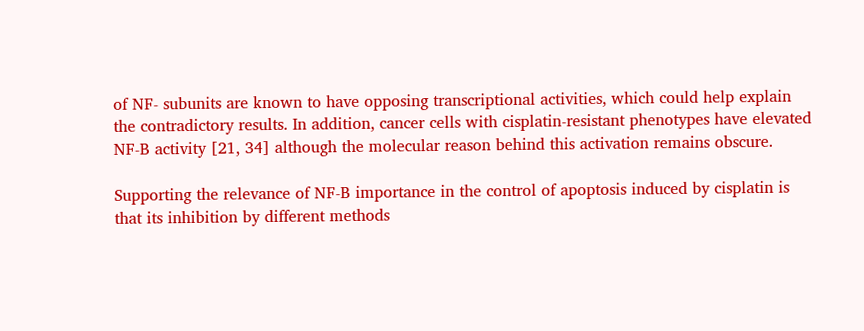of NF- subunits are known to have opposing transcriptional activities, which could help explain the contradictory results. In addition, cancer cells with cisplatin-resistant phenotypes have elevated NF-B activity [21, 34] although the molecular reason behind this activation remains obscure.

Supporting the relevance of NF-B importance in the control of apoptosis induced by cisplatin is that its inhibition by different methods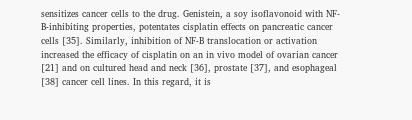sensitizes cancer cells to the drug. Genistein, a soy isoflavonoid with NF-B-inhibiting properties, potentates cisplatin effects on pancreatic cancer cells [35]. Similarly, inhibition of NF-B translocation or activation increased the efficacy of cisplatin on an in vivo model of ovarian cancer [21] and on cultured head and neck [36], prostate [37], and esophageal [38] cancer cell lines. In this regard, it is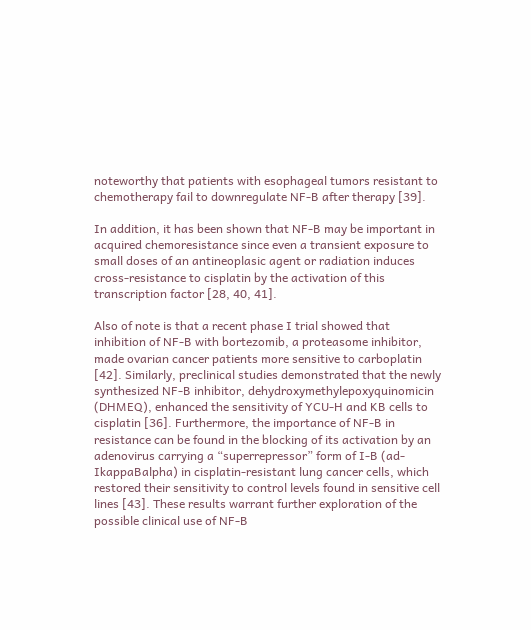noteworthy that patients with esophageal tumors resistant to chemotherapy fail to downregulate NF-B after therapy [39].

In addition, it has been shown that NF-B may be important in acquired chemoresistance since even a transient exposure to small doses of an antineoplasic agent or radiation induces cross-resistance to cisplatin by the activation of this transcription factor [28, 40, 41].

Also of note is that a recent phase I trial showed that inhibition of NF-B with bortezomib, a proteasome inhibitor, made ovarian cancer patients more sensitive to carboplatin [42]. Similarly, preclinical studies demonstrated that the newly synthesized NF-B inhibitor, dehydroxymethylepoxyquinomicin (DHMEQ), enhanced the sensitivity of YCU-H and KB cells to cisplatin [36]. Furthermore, the importance of NF-B in resistance can be found in the blocking of its activation by an adenovirus carrying a “superrepressor” form of I-B (ad-IkappaBalpha) in cisplatin-resistant lung cancer cells, which restored their sensitivity to control levels found in sensitive cell lines [43]. These results warrant further exploration of the possible clinical use of NF-B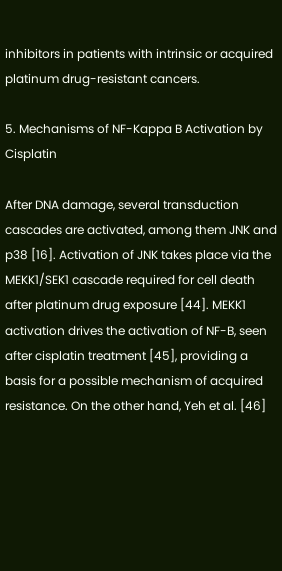inhibitors in patients with intrinsic or acquired platinum drug-resistant cancers.

5. Mechanisms of NF-Kappa B Activation by Cisplatin

After DNA damage, several transduction cascades are activated, among them JNK and p38 [16]. Activation of JNK takes place via the MEKK1/SEK1 cascade required for cell death after platinum drug exposure [44]. MEKK1 activation drives the activation of NF-B, seen after cisplatin treatment [45], providing a basis for a possible mechanism of acquired resistance. On the other hand, Yeh et al. [46]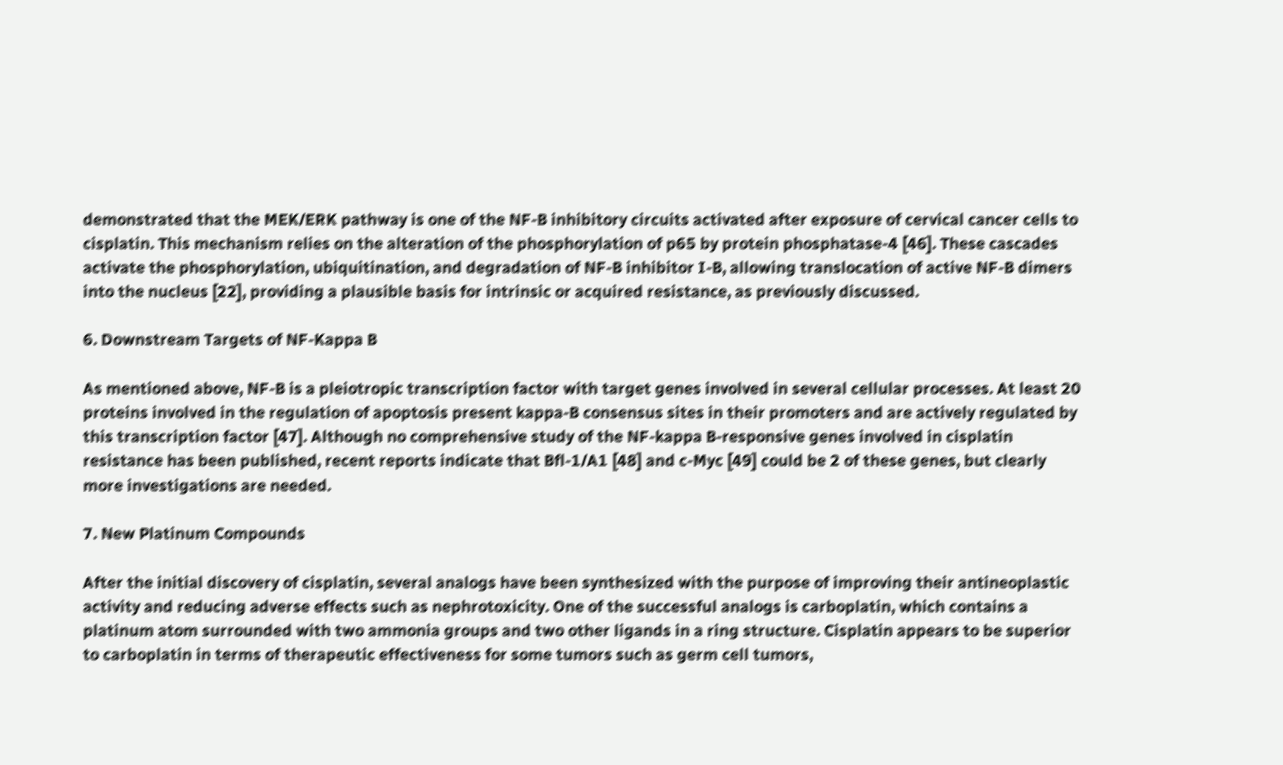demonstrated that the MEK/ERK pathway is one of the NF-B inhibitory circuits activated after exposure of cervical cancer cells to cisplatin. This mechanism relies on the alteration of the phosphorylation of p65 by protein phosphatase-4 [46]. These cascades activate the phosphorylation, ubiquitination, and degradation of NF-B inhibitor I-B, allowing translocation of active NF-B dimers into the nucleus [22], providing a plausible basis for intrinsic or acquired resistance, as previously discussed.

6. Downstream Targets of NF-Kappa B

As mentioned above, NF-B is a pleiotropic transcription factor with target genes involved in several cellular processes. At least 20 proteins involved in the regulation of apoptosis present kappa-B consensus sites in their promoters and are actively regulated by this transcription factor [47]. Although no comprehensive study of the NF-kappa B-responsive genes involved in cisplatin resistance has been published, recent reports indicate that Bfl-1/A1 [48] and c-Myc [49] could be 2 of these genes, but clearly more investigations are needed.

7. New Platinum Compounds

After the initial discovery of cisplatin, several analogs have been synthesized with the purpose of improving their antineoplastic activity and reducing adverse effects such as nephrotoxicity. One of the successful analogs is carboplatin, which contains a platinum atom surrounded with two ammonia groups and two other ligands in a ring structure. Cisplatin appears to be superior to carboplatin in terms of therapeutic effectiveness for some tumors such as germ cell tumors,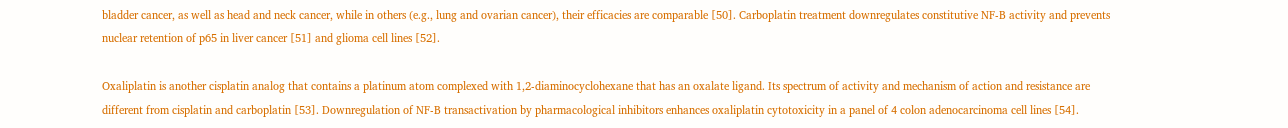bladder cancer, as well as head and neck cancer, while in others (e.g., lung and ovarian cancer), their efficacies are comparable [50]. Carboplatin treatment downregulates constitutive NF-B activity and prevents nuclear retention of p65 in liver cancer [51] and glioma cell lines [52].

Oxaliplatin is another cisplatin analog that contains a platinum atom complexed with 1,2-diaminocyclohexane that has an oxalate ligand. Its spectrum of activity and mechanism of action and resistance are different from cisplatin and carboplatin [53]. Downregulation of NF-B transactivation by pharmacological inhibitors enhances oxaliplatin cytotoxicity in a panel of 4 colon adenocarcinoma cell lines [54].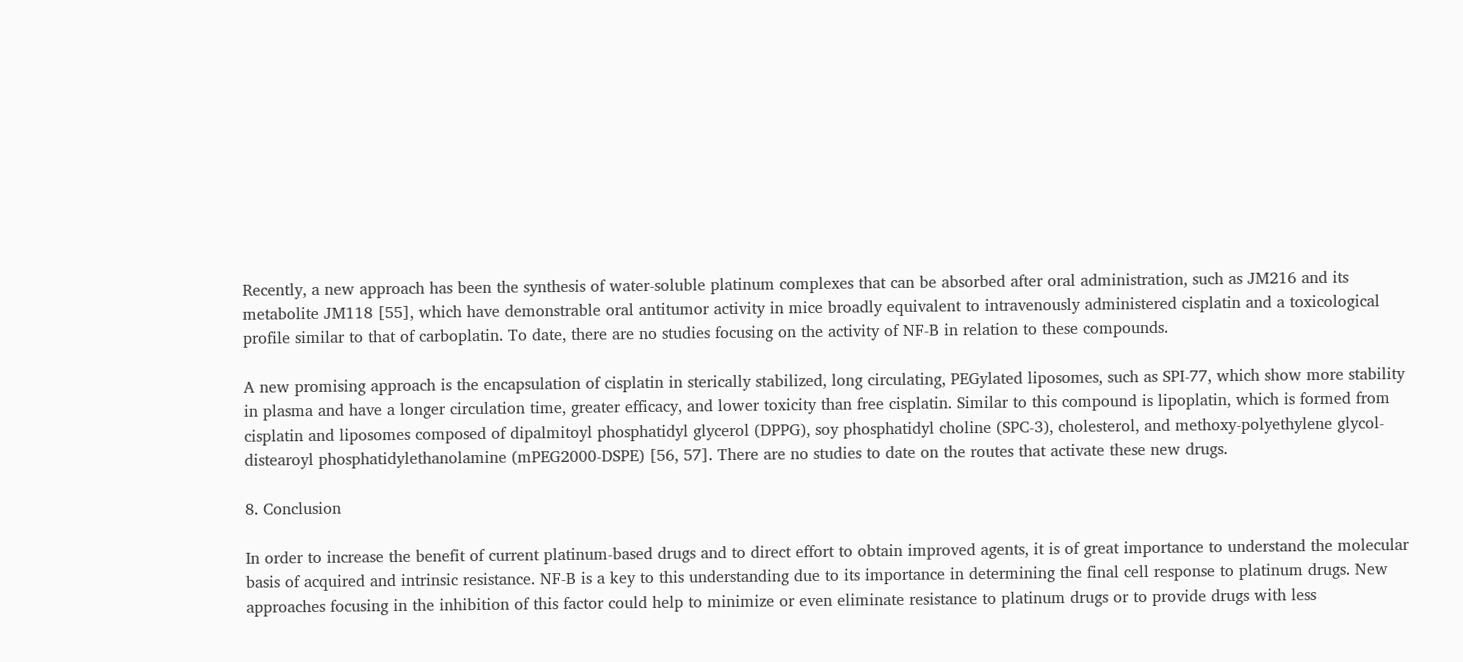Recently, a new approach has been the synthesis of water-soluble platinum complexes that can be absorbed after oral administration, such as JM216 and its metabolite JM118 [55], which have demonstrable oral antitumor activity in mice broadly equivalent to intravenously administered cisplatin and a toxicological profile similar to that of carboplatin. To date, there are no studies focusing on the activity of NF-B in relation to these compounds.

A new promising approach is the encapsulation of cisplatin in sterically stabilized, long circulating, PEGylated liposomes, such as SPI-77, which show more stability in plasma and have a longer circulation time, greater efficacy, and lower toxicity than free cisplatin. Similar to this compound is lipoplatin, which is formed from cisplatin and liposomes composed of dipalmitoyl phosphatidyl glycerol (DPPG), soy phosphatidyl choline (SPC-3), cholesterol, and methoxy-polyethylene glycol-distearoyl phosphatidylethanolamine (mPEG2000-DSPE) [56, 57]. There are no studies to date on the routes that activate these new drugs.

8. Conclusion

In order to increase the benefit of current platinum-based drugs and to direct effort to obtain improved agents, it is of great importance to understand the molecular basis of acquired and intrinsic resistance. NF-B is a key to this understanding due to its importance in determining the final cell response to platinum drugs. New approaches focusing in the inhibition of this factor could help to minimize or even eliminate resistance to platinum drugs or to provide drugs with less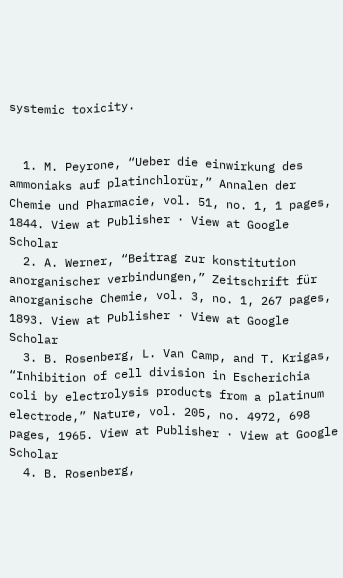systemic toxicity.


  1. M. Peyrone, “Ueber die einwirkung des ammoniaks auf platinchlorür,” Annalen der Chemie und Pharmacie, vol. 51, no. 1, 1 pages, 1844. View at Publisher · View at Google Scholar
  2. A. Werner, “Beitrag zur konstitution anorganischer verbindungen,” Zeitschrift für anorganische Chemie, vol. 3, no. 1, 267 pages, 1893. View at Publisher · View at Google Scholar
  3. B. Rosenberg, L. Van Camp, and T. Krigas, “Inhibition of cell division in Escherichia coli by electrolysis products from a platinum electrode,” Nature, vol. 205, no. 4972, 698 pages, 1965. View at Publisher · View at Google Scholar
  4. B. Rosenberg,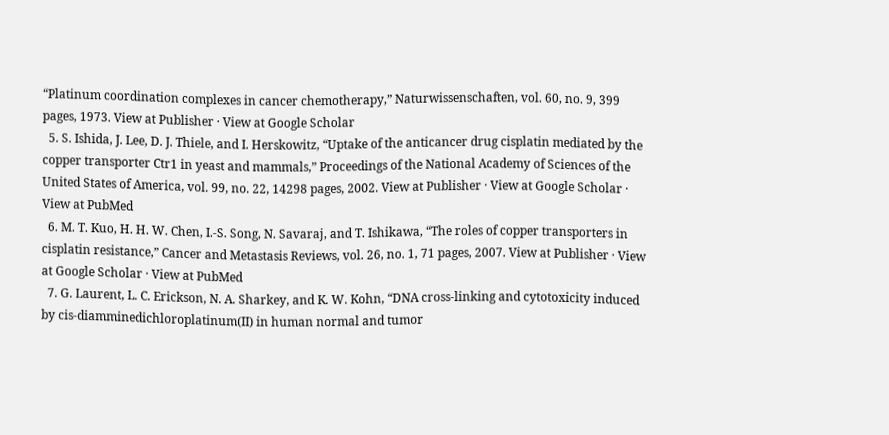“Platinum coordination complexes in cancer chemotherapy,” Naturwissenschaften, vol. 60, no. 9, 399 pages, 1973. View at Publisher · View at Google Scholar
  5. S. Ishida, J. Lee, D. J. Thiele, and I. Herskowitz, “Uptake of the anticancer drug cisplatin mediated by the copper transporter Ctr1 in yeast and mammals,” Proceedings of the National Academy of Sciences of the United States of America, vol. 99, no. 22, 14298 pages, 2002. View at Publisher · View at Google Scholar · View at PubMed
  6. M. T. Kuo, H. H. W. Chen, I.-S. Song, N. Savaraj, and T. Ishikawa, “The roles of copper transporters in cisplatin resistance,” Cancer and Metastasis Reviews, vol. 26, no. 1, 71 pages, 2007. View at Publisher · View at Google Scholar · View at PubMed
  7. G. Laurent, L. C. Erickson, N. A. Sharkey, and K. W. Kohn, “DNA cross-linking and cytotoxicity induced by cis-diamminedichloroplatinum(II) in human normal and tumor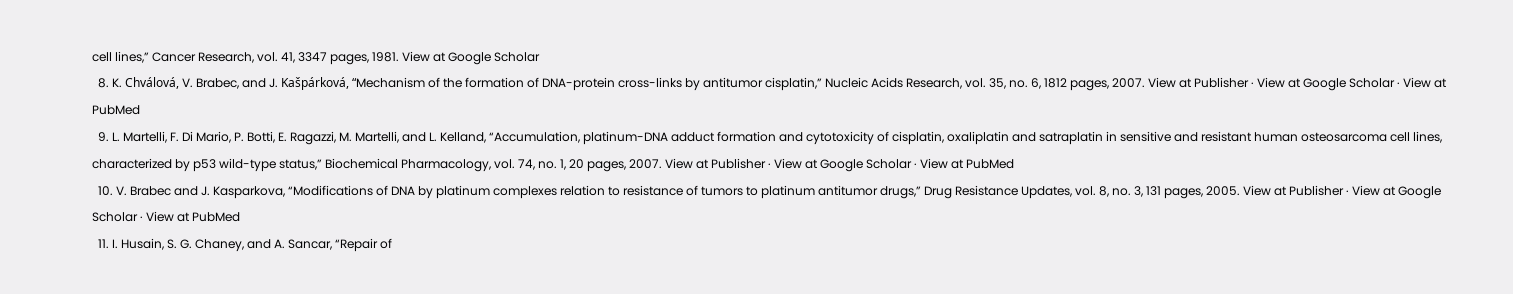cell lines,” Cancer Research, vol. 41, 3347 pages, 1981. View at Google Scholar
  8. K. Chválová, V. Brabec, and J. Kašpárková, “Mechanism of the formation of DNA-protein cross-links by antitumor cisplatin,” Nucleic Acids Research, vol. 35, no. 6, 1812 pages, 2007. View at Publisher · View at Google Scholar · View at PubMed
  9. L. Martelli, F. Di Mario, P. Botti, E. Ragazzi, M. Martelli, and L. Kelland, “Accumulation, platinum-DNA adduct formation and cytotoxicity of cisplatin, oxaliplatin and satraplatin in sensitive and resistant human osteosarcoma cell lines, characterized by p53 wild-type status,” Biochemical Pharmacology, vol. 74, no. 1, 20 pages, 2007. View at Publisher · View at Google Scholar · View at PubMed
  10. V. Brabec and J. Kasparkova, “Modifications of DNA by platinum complexes relation to resistance of tumors to platinum antitumor drugs,” Drug Resistance Updates, vol. 8, no. 3, 131 pages, 2005. View at Publisher · View at Google Scholar · View at PubMed
  11. I. Husain, S. G. Chaney, and A. Sancar, “Repair of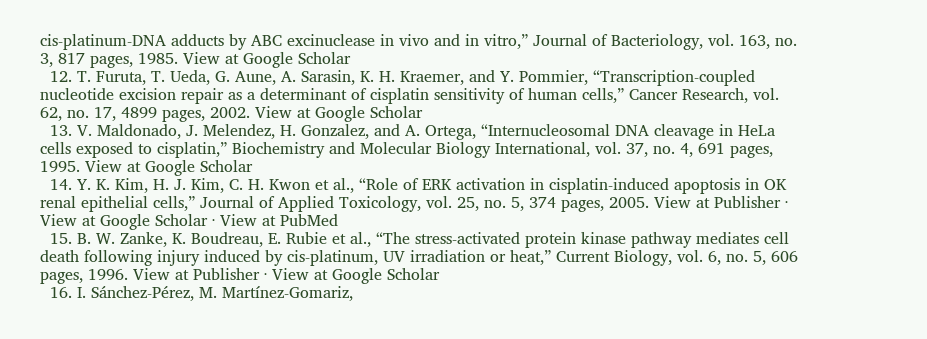cis-platinum-DNA adducts by ABC excinuclease in vivo and in vitro,” Journal of Bacteriology, vol. 163, no. 3, 817 pages, 1985. View at Google Scholar
  12. T. Furuta, T. Ueda, G. Aune, A. Sarasin, K. H. Kraemer, and Y. Pommier, “Transcription-coupled nucleotide excision repair as a determinant of cisplatin sensitivity of human cells,” Cancer Research, vol. 62, no. 17, 4899 pages, 2002. View at Google Scholar
  13. V. Maldonado, J. Melendez, H. Gonzalez, and A. Ortega, “Internucleosomal DNA cleavage in HeLa cells exposed to cisplatin,” Biochemistry and Molecular Biology International, vol. 37, no. 4, 691 pages, 1995. View at Google Scholar
  14. Y. K. Kim, H. J. Kim, C. H. Kwon et al., “Role of ERK activation in cisplatin-induced apoptosis in OK renal epithelial cells,” Journal of Applied Toxicology, vol. 25, no. 5, 374 pages, 2005. View at Publisher · View at Google Scholar · View at PubMed
  15. B. W. Zanke, K. Boudreau, E. Rubie et al., “The stress-activated protein kinase pathway mediates cell death following injury induced by cis-platinum, UV irradiation or heat,” Current Biology, vol. 6, no. 5, 606 pages, 1996. View at Publisher · View at Google Scholar
  16. I. Sánchez-Pérez, M. Martínez-Gomariz,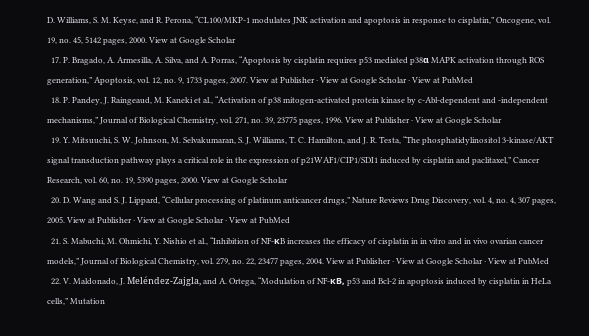D. Williams, S. M. Keyse, and R. Perona, “CL100/MKP-1 modulates JNK activation and apoptosis in response to cisplatin,” Oncogene, vol. 19, no. 45, 5142 pages, 2000. View at Google Scholar
  17. P. Bragado, A. Armesilla, A. Silva, and A. Porras, “Apoptosis by cisplatin requires p53 mediated p38α MAPK activation through ROS generation,” Apoptosis, vol. 12, no. 9, 1733 pages, 2007. View at Publisher · View at Google Scholar · View at PubMed
  18. P. Pandey, J. Raingeaud, M. Kaneki et al., “Activation of p38 mitogen-activated protein kinase by c-Abl-dependent and -independent mechanisms,” Journal of Biological Chemistry, vol. 271, no. 39, 23775 pages, 1996. View at Publisher · View at Google Scholar
  19. Y. Mitsuuchi, S. W. Johnson, M. Selvakumaran, S. J. Williams, T. C. Hamilton, and J. R. Testa, “The phosphatidylinositol 3-kinase/AKT signal transduction pathway plays a critical role in the expression of p21WAF1/CIP1/SDI1 induced by cisplatin and paclitaxel,” Cancer Research, vol. 60, no. 19, 5390 pages, 2000. View at Google Scholar
  20. D. Wang and S. J. Lippard, “Cellular processing of platinum anticancer drugs,” Nature Reviews Drug Discovery, vol. 4, no. 4, 307 pages, 2005. View at Publisher · View at Google Scholar · View at PubMed
  21. S. Mabuchi, M. Ohmichi, Y. Nishio et al., “Inhibition of NF-κB increases the efficacy of cisplatin in in vitro and in vivo ovarian cancer models,” Journal of Biological Chemistry, vol. 279, no. 22, 23477 pages, 2004. View at Publisher · View at Google Scholar · View at PubMed
  22. V. Maldonado, J. Meléndez-Zajgla, and A. Ortega, “Modulation of NF-κB, p53 and Bcl-2 in apoptosis induced by cisplatin in HeLa cells,” Mutation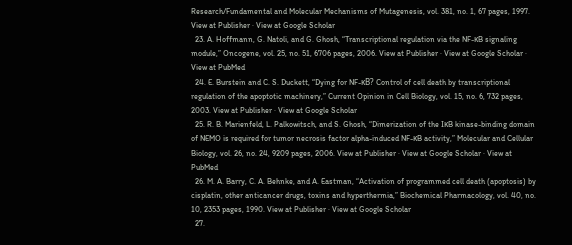Research/Fundamental and Molecular Mechanisms of Mutagenesis, vol. 381, no. 1, 67 pages, 1997. View at Publisher · View at Google Scholar
  23. A. Hoffmann, G. Natoli, and G. Ghosh, “Transcriptional regulation via the NF-κB signaling module,” Oncogene, vol. 25, no. 51, 6706 pages, 2006. View at Publisher · View at Google Scholar · View at PubMed
  24. E. Burstein and C. S. Duckett, “Dying for NF-κB? Control of cell death by transcriptional regulation of the apoptotic machinery,” Current Opinion in Cell Biology, vol. 15, no. 6, 732 pages, 2003. View at Publisher · View at Google Scholar
  25. R. B. Marienfeld, L. Palkowitsch, and S. Ghosh, “Dimerization of the IκB kinase-binding domain of NEMO is required for tumor necrosis factor alpha-induced NF-κB activity,” Molecular and Cellular Biology, vol. 26, no. 24, 9209 pages, 2006. View at Publisher · View at Google Scholar · View at PubMed
  26. M. A. Barry, C. A. Behnke, and A. Eastman, “Activation of programmed cell death (apoptosis) by cisplatin, other anticancer drugs, toxins and hyperthermia,” Biochemical Pharmacology, vol. 40, no. 10, 2353 pages, 1990. View at Publisher · View at Google Scholar
  27.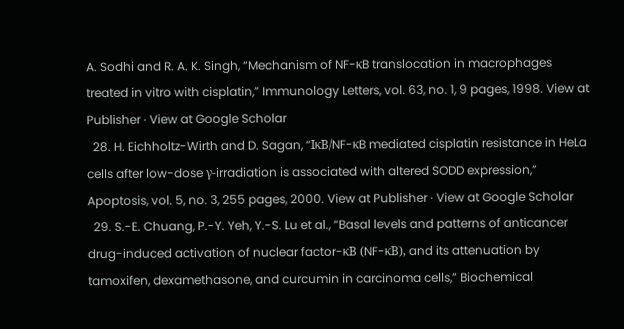A. Sodhi and R. A. K. Singh, “Mechanism of NF-κB translocation in macrophages treated in vitro with cisplatin,” Immunology Letters, vol. 63, no. 1, 9 pages, 1998. View at Publisher · View at Google Scholar
  28. H. Eichholtz-Wirth and D. Sagan, “IκB/NF-κB mediated cisplatin resistance in HeLa cells after low-dose γ-irradiation is associated with altered SODD expression,” Apoptosis, vol. 5, no. 3, 255 pages, 2000. View at Publisher · View at Google Scholar
  29. S.-E. Chuang, P.-Y. Yeh, Y.-S. Lu et al., “Basal levels and patterns of anticancer drug-induced activation of nuclear factor-κB (NF-κB), and its attenuation by tamoxifen, dexamethasone, and curcumin in carcinoma cells,” Biochemical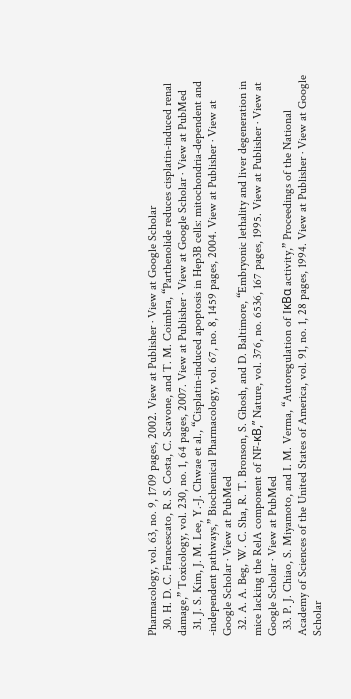Pharmacology, vol. 63, no. 9, 1709 pages, 2002. View at Publisher · View at Google Scholar
  30. H. D. C. Francescato, R. S. Costa, C. Scavone, and T. M. Coimbra, “Parthenolide reduces cisplatin-induced renal damage,” Toxicology, vol. 230, no. 1, 64 pages, 2007. View at Publisher · View at Google Scholar · View at PubMed
  31. J. S. Kim, J. M. Lee, Y.-J. Chwae et al., “Cisplatin-induced apoptosis in Hep3B cells: mitochondria-dependent and -independent pathways,” Biochemical Pharmacology, vol. 67, no. 8, 1459 pages, 2004. View at Publisher · View at Google Scholar · View at PubMed
  32. A. A. Beg, W. C. Sha, R. T. Bronson, S. Ghosh, and D. Baltimore, “Embryonic lethality and liver degeneration in mice lacking the RelA component of NF-κB,” Nature, vol. 376, no. 6536, 167 pages, 1995. View at Publisher · View at Google Scholar · View at PubMed
  33. P. J. Chiao, S. Miyamoto, and I. M. Verma, “Autoregulation of IκBα activity,” Proceedings of the National Academy of Sciences of the United States of America, vol. 91, no. 1, 28 pages, 1994. View at Publisher · View at Google Scholar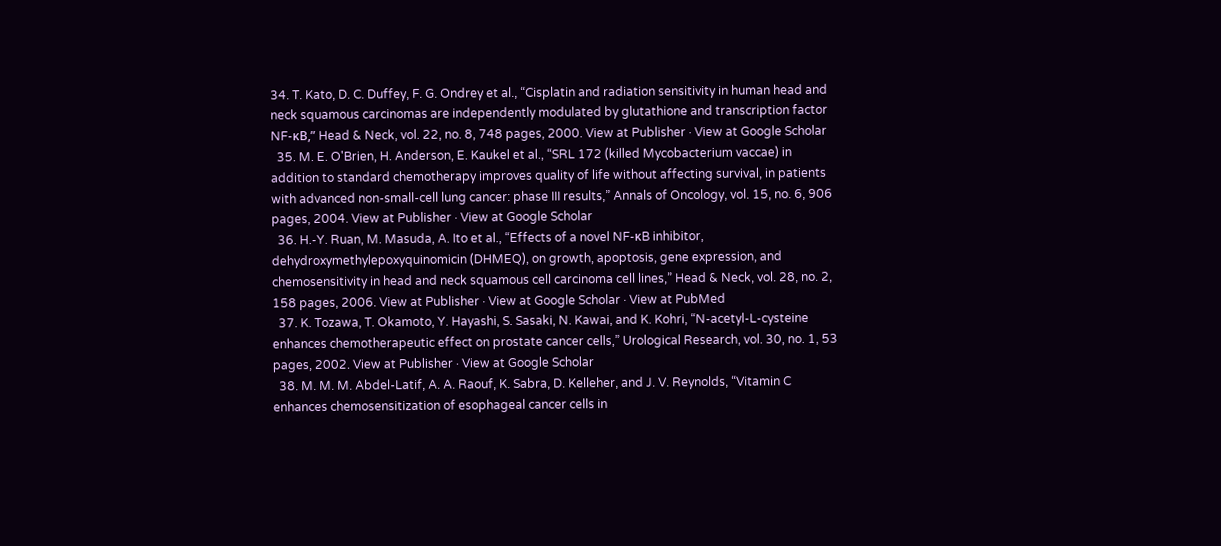34. T. Kato, D. C. Duffey, F. G. Ondrey et al., “Cisplatin and radiation sensitivity in human head and neck squamous carcinomas are independently modulated by glutathione and transcription factor NF-κB,” Head & Neck, vol. 22, no. 8, 748 pages, 2000. View at Publisher · View at Google Scholar
  35. M. E. O'Brien, H. Anderson, E. Kaukel et al., “SRL 172 (killed Mycobacterium vaccae) in addition to standard chemotherapy improves quality of life without affecting survival, in patients with advanced non-small-cell lung cancer: phase III results,” Annals of Oncology, vol. 15, no. 6, 906 pages, 2004. View at Publisher · View at Google Scholar
  36. H.-Y. Ruan, M. Masuda, A. Ito et al., “Effects of a novel NF-κB inhibitor, dehydroxymethylepoxyquinomicin (DHMEQ), on growth, apoptosis, gene expression, and chemosensitivity in head and neck squamous cell carcinoma cell lines,” Head & Neck, vol. 28, no. 2, 158 pages, 2006. View at Publisher · View at Google Scholar · View at PubMed
  37. K. Tozawa, T. Okamoto, Y. Hayashi, S. Sasaki, N. Kawai, and K. Kohri, “N-acetyl-L-cysteine enhances chemotherapeutic effect on prostate cancer cells,” Urological Research, vol. 30, no. 1, 53 pages, 2002. View at Publisher · View at Google Scholar
  38. M. M. M. Abdel-Latif, A. A. Raouf, K. Sabra, D. Kelleher, and J. V. Reynolds, “Vitamin C enhances chemosensitization of esophageal cancer cells in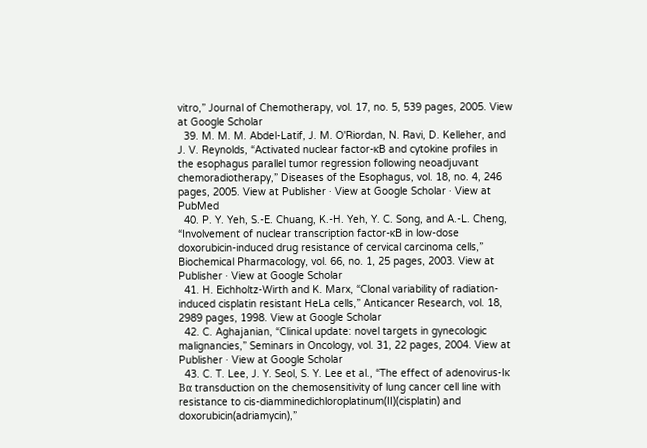vitro,” Journal of Chemotherapy, vol. 17, no. 5, 539 pages, 2005. View at Google Scholar
  39. M. M. M. Abdel-Latif, J. M. O'Riordan, N. Ravi, D. Kelleher, and J. V. Reynolds, “Activated nuclear factor-κB and cytokine profiles in the esophagus parallel tumor regression following neoadjuvant chemoradiotherapy,” Diseases of the Esophagus, vol. 18, no. 4, 246 pages, 2005. View at Publisher · View at Google Scholar · View at PubMed
  40. P. Y. Yeh, S.-E. Chuang, K.-H. Yeh, Y. C. Song, and A.-L. Cheng, “Involvement of nuclear transcription factor-κB in low-dose doxorubicin-induced drug resistance of cervical carcinoma cells,” Biochemical Pharmacology, vol. 66, no. 1, 25 pages, 2003. View at Publisher · View at Google Scholar
  41. H. Eichholtz-Wirth and K. Marx, “Clonal variability of radiation-induced cisplatin resistant HeLa cells,” Anticancer Research, vol. 18, 2989 pages, 1998. View at Google Scholar
  42. C. Aghajanian, “Clinical update: novel targets in gynecologic malignancies,” Seminars in Oncology, vol. 31, 22 pages, 2004. View at Publisher · View at Google Scholar
  43. C. T. Lee, J. Y. Seol, S. Y. Lee et al., “The effect of adenovirus-Iκ Bα transduction on the chemosensitivity of lung cancer cell line with resistance to cis-diamminedichloroplatinum(II)(cisplatin) and doxorubicin(adriamycin),”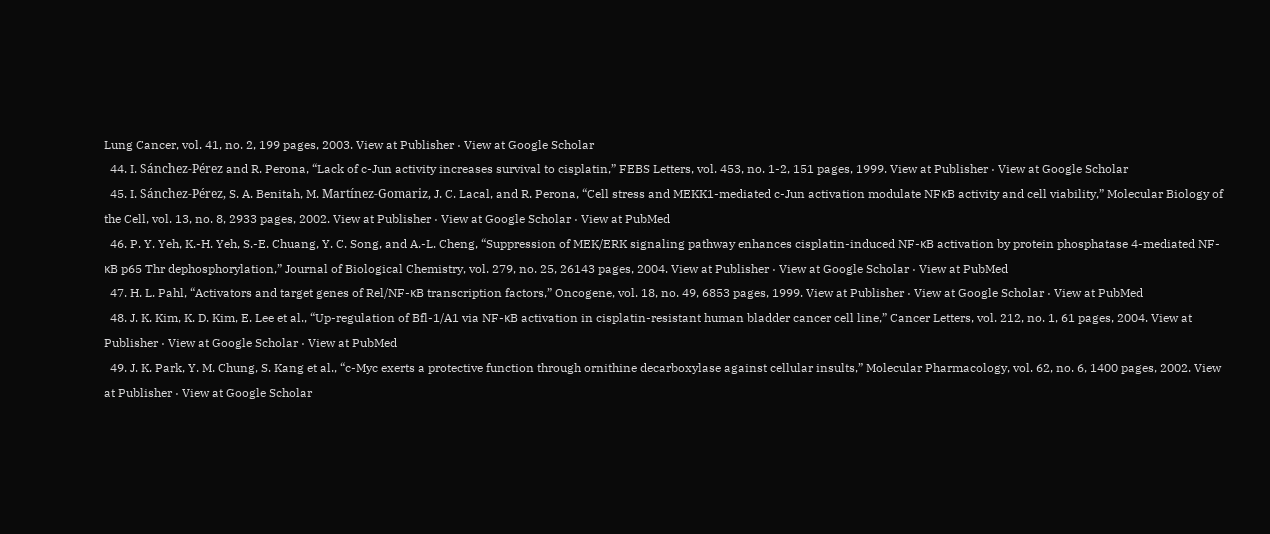Lung Cancer, vol. 41, no. 2, 199 pages, 2003. View at Publisher · View at Google Scholar
  44. I. Sánchez-Pérez and R. Perona, “Lack of c-Jun activity increases survival to cisplatin,” FEBS Letters, vol. 453, no. 1-2, 151 pages, 1999. View at Publisher · View at Google Scholar
  45. I. Sánchez-Pérez, S. A. Benitah, M. Martínez-Gomariz, J. C. Lacal, and R. Perona, “Cell stress and MEKK1-mediated c-Jun activation modulate NFκB activity and cell viability,” Molecular Biology of the Cell, vol. 13, no. 8, 2933 pages, 2002. View at Publisher · View at Google Scholar · View at PubMed
  46. P. Y. Yeh, K.-H. Yeh, S.-E. Chuang, Y. C. Song, and A.-L. Cheng, “Suppression of MEK/ERK signaling pathway enhances cisplatin-induced NF-κB activation by protein phosphatase 4-mediated NF-κB p65 Thr dephosphorylation,” Journal of Biological Chemistry, vol. 279, no. 25, 26143 pages, 2004. View at Publisher · View at Google Scholar · View at PubMed
  47. H. L. Pahl, “Activators and target genes of Rel/NF-κB transcription factors,” Oncogene, vol. 18, no. 49, 6853 pages, 1999. View at Publisher · View at Google Scholar · View at PubMed
  48. J. K. Kim, K. D. Kim, E. Lee et al., “Up-regulation of Bfl-1/A1 via NF-κB activation in cisplatin-resistant human bladder cancer cell line,” Cancer Letters, vol. 212, no. 1, 61 pages, 2004. View at Publisher · View at Google Scholar · View at PubMed
  49. J. K. Park, Y. M. Chung, S. Kang et al., “c-Myc exerts a protective function through ornithine decarboxylase against cellular insults,” Molecular Pharmacology, vol. 62, no. 6, 1400 pages, 2002. View at Publisher · View at Google Scholar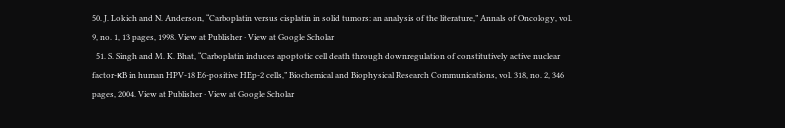50. J. Lokich and N. Anderson, “Carboplatin versus cisplatin in solid tumors: an analysis of the literature,” Annals of Oncology, vol. 9, no. 1, 13 pages, 1998. View at Publisher · View at Google Scholar
  51. S. Singh and M. K. Bhat, “Carboplatin induces apoptotic cell death through downregulation of constitutively active nuclear factor-κB in human HPV-18 E6-positive HEp-2 cells,” Biochemical and Biophysical Research Communications, vol. 318, no. 2, 346 pages, 2004. View at Publisher · View at Google Scholar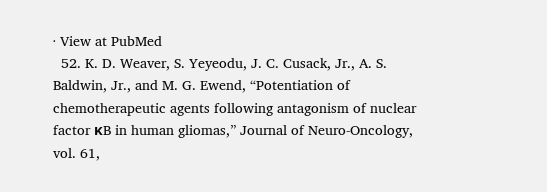· View at PubMed
  52. K. D. Weaver, S. Yeyeodu, J. C. Cusack, Jr., A. S. Baldwin, Jr., and M. G. Ewend, “Potentiation of chemotherapeutic agents following antagonism of nuclear factor κB in human gliomas,” Journal of Neuro-Oncology, vol. 61,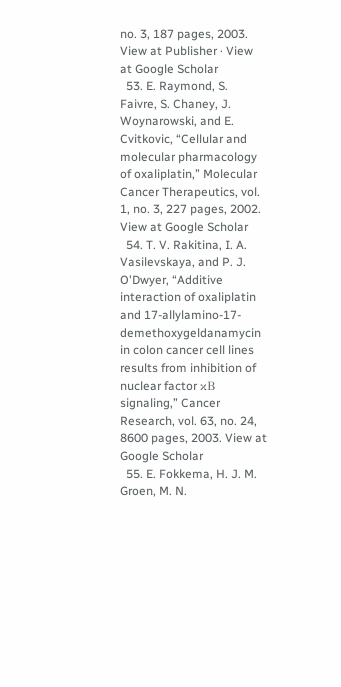no. 3, 187 pages, 2003. View at Publisher · View at Google Scholar
  53. E. Raymond, S. Faivre, S. Chaney, J. Woynarowski, and E. Cvitkovic, “Cellular and molecular pharmacology of oxaliplatin,” Molecular Cancer Therapeutics, vol. 1, no. 3, 227 pages, 2002. View at Google Scholar
  54. T. V. Rakitina, I. A. Vasilevskaya, and P. J. O'Dwyer, “Additive interaction of oxaliplatin and 17-allylamino-17-demethoxygeldanamycin in colon cancer cell lines results from inhibition of nuclear factor κB signaling,” Cancer Research, vol. 63, no. 24, 8600 pages, 2003. View at Google Scholar
  55. E. Fokkema, H. J. M. Groen, M. N.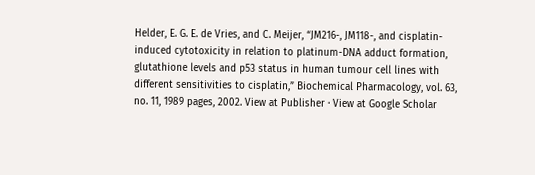Helder, E. G. E. de Vries, and C. Meijer, “JM216-, JM118-, and cisplatin-induced cytotoxicity in relation to platinum-DNA adduct formation, glutathione levels and p53 status in human tumour cell lines with different sensitivities to cisplatin,” Biochemical Pharmacology, vol. 63, no. 11, 1989 pages, 2002. View at Publisher · View at Google Scholar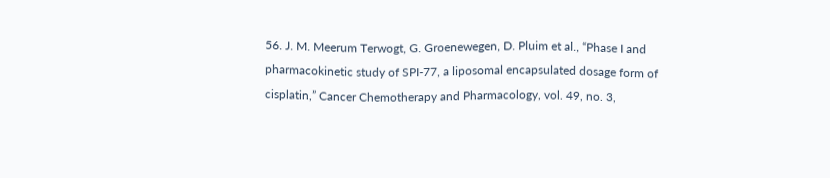56. J. M. Meerum Terwogt, G. Groenewegen, D. Pluim et al., “Phase I and pharmacokinetic study of SPI-77, a liposomal encapsulated dosage form of cisplatin,” Cancer Chemotherapy and Pharmacology, vol. 49, no. 3,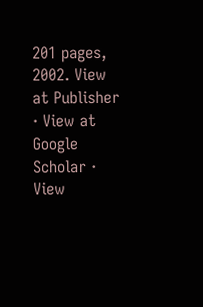201 pages, 2002. View at Publisher · View at Google Scholar · View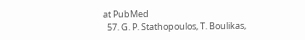at PubMed
  57. G. P. Stathopoulos, T. Boulikas,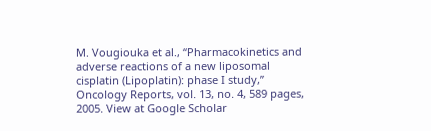M. Vougiouka et al., “Pharmacokinetics and adverse reactions of a new liposomal cisplatin (Lipoplatin): phase I study,” Oncology Reports, vol. 13, no. 4, 589 pages, 2005. View at Google Scholar